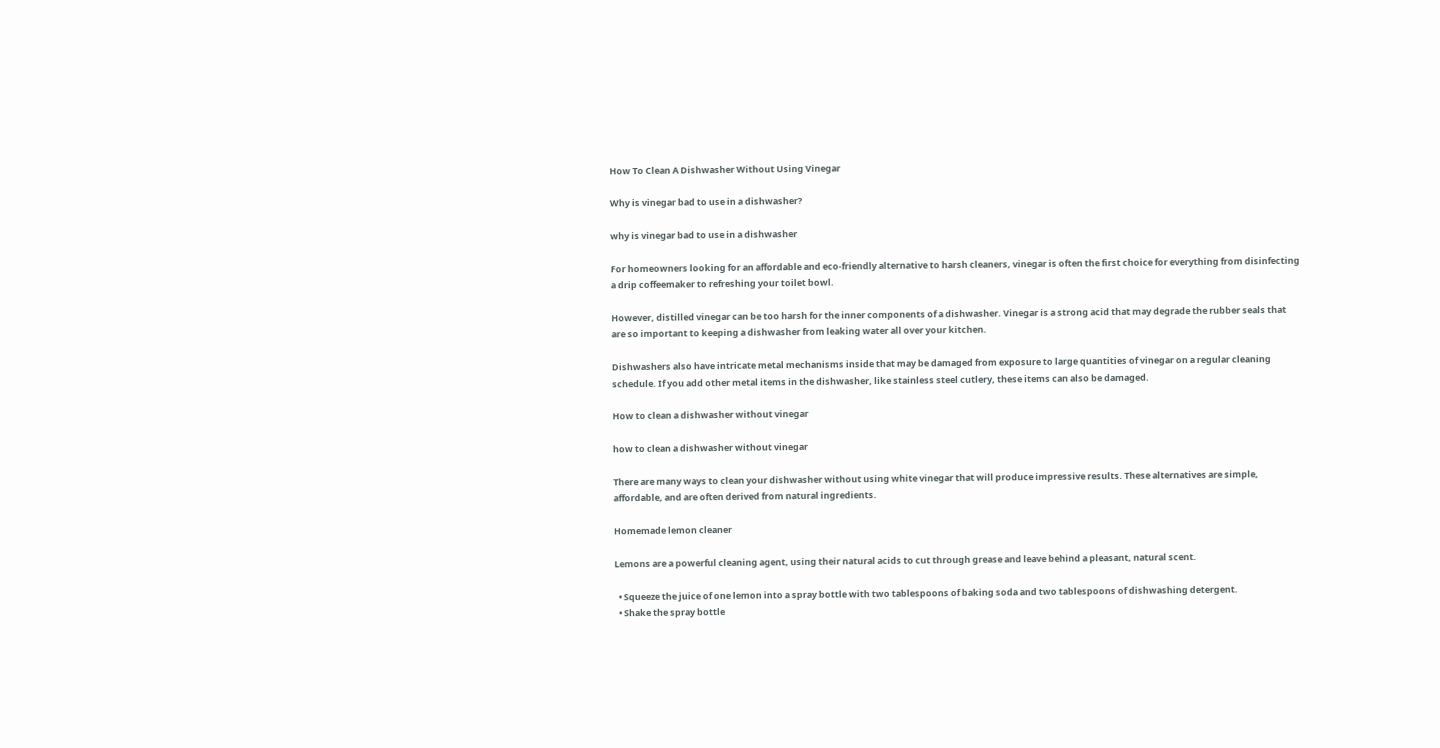How To Clean A Dishwasher Without Using Vinegar

Why is vinegar bad to use in a dishwasher?

why is vinegar bad to use in a dishwasher

For homeowners looking for an affordable and eco-friendly alternative to harsh cleaners, vinegar is often the first choice for everything from disinfecting a drip coffeemaker to refreshing your toilet bowl.

However, distilled vinegar can be too harsh for the inner components of a dishwasher. Vinegar is a strong acid that may degrade the rubber seals that are so important to keeping a dishwasher from leaking water all over your kitchen.

Dishwashers also have intricate metal mechanisms inside that may be damaged from exposure to large quantities of vinegar on a regular cleaning schedule. If you add other metal items in the dishwasher, like stainless steel cutlery, these items can also be damaged.

How to clean a dishwasher without vinegar

how to clean a dishwasher without vinegar

There are many ways to clean your dishwasher without using white vinegar that will produce impressive results. These alternatives are simple, affordable, and are often derived from natural ingredients.

Homemade lemon cleaner

Lemons are a powerful cleaning agent, using their natural acids to cut through grease and leave behind a pleasant, natural scent.

  • Squeeze the juice of one lemon into a spray bottle with two tablespoons of baking soda and two tablespoons of dishwashing detergent.
  • Shake the spray bottle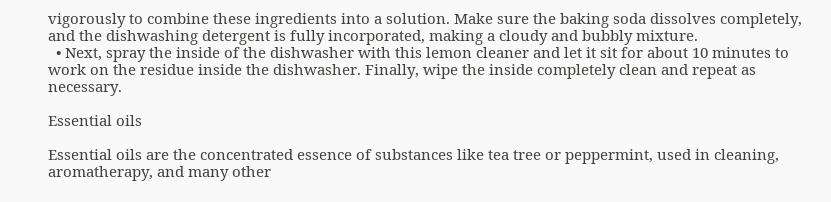vigorously to combine these ingredients into a solution. Make sure the baking soda dissolves completely, and the dishwashing detergent is fully incorporated, making a cloudy and bubbly mixture.
  • Next, spray the inside of the dishwasher with this lemon cleaner and let it sit for about 10 minutes to work on the residue inside the dishwasher. Finally, wipe the inside completely clean and repeat as necessary.

Essential oils

Essential oils are the concentrated essence of substances like tea tree or peppermint, used in cleaning, aromatherapy, and many other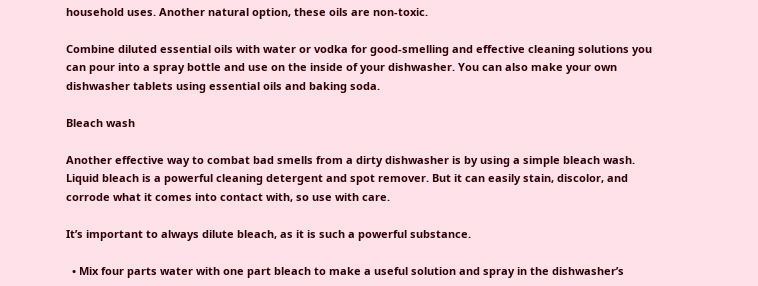household uses. Another natural option, these oils are non-toxic.

Combine diluted essential oils with water or vodka for good-smelling and effective cleaning solutions you can pour into a spray bottle and use on the inside of your dishwasher. You can also make your own dishwasher tablets using essential oils and baking soda.

Bleach wash

Another effective way to combat bad smells from a dirty dishwasher is by using a simple bleach wash. Liquid bleach is a powerful cleaning detergent and spot remover. But it can easily stain, discolor, and corrode what it comes into contact with, so use with care.

It’s important to always dilute bleach, as it is such a powerful substance.

  • Mix four parts water with one part bleach to make a useful solution and spray in the dishwasher’s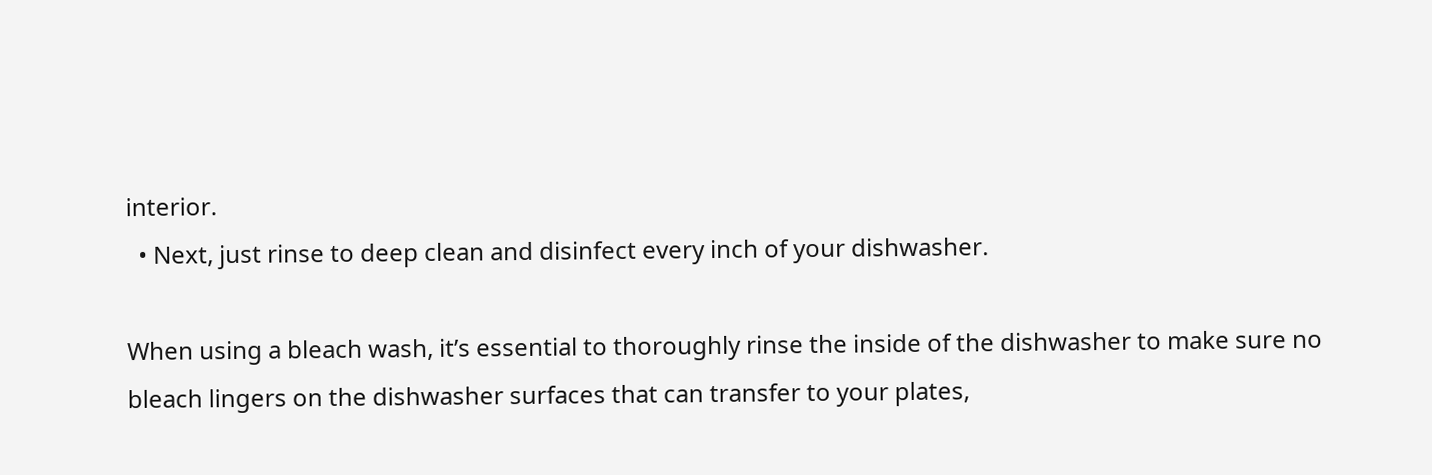interior.
  • Next, just rinse to deep clean and disinfect every inch of your dishwasher.

When using a bleach wash, it’s essential to thoroughly rinse the inside of the dishwasher to make sure no bleach lingers on the dishwasher surfaces that can transfer to your plates,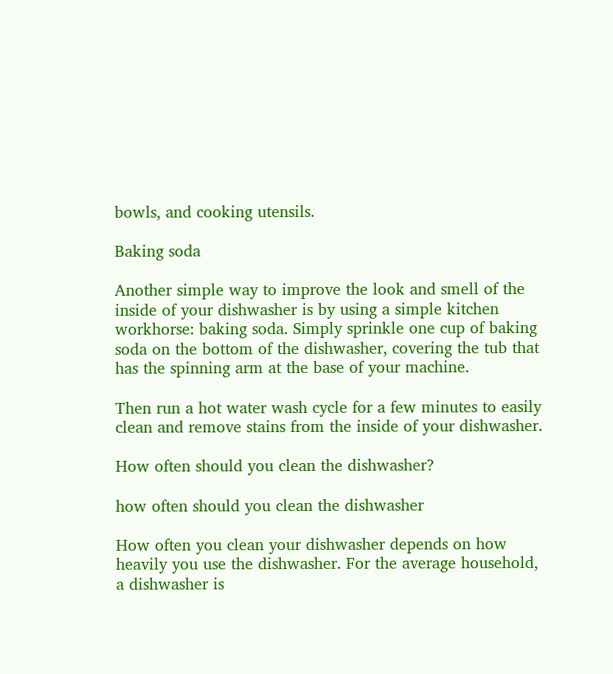bowls, and cooking utensils.

Baking soda

Another simple way to improve the look and smell of the inside of your dishwasher is by using a simple kitchen workhorse: baking soda. Simply sprinkle one cup of baking soda on the bottom of the dishwasher, covering the tub that has the spinning arm at the base of your machine.

Then run a hot water wash cycle for a few minutes to easily clean and remove stains from the inside of your dishwasher.

How often should you clean the dishwasher?

how often should you clean the dishwasher

How often you clean your dishwasher depends on how heavily you use the dishwasher. For the average household, a dishwasher is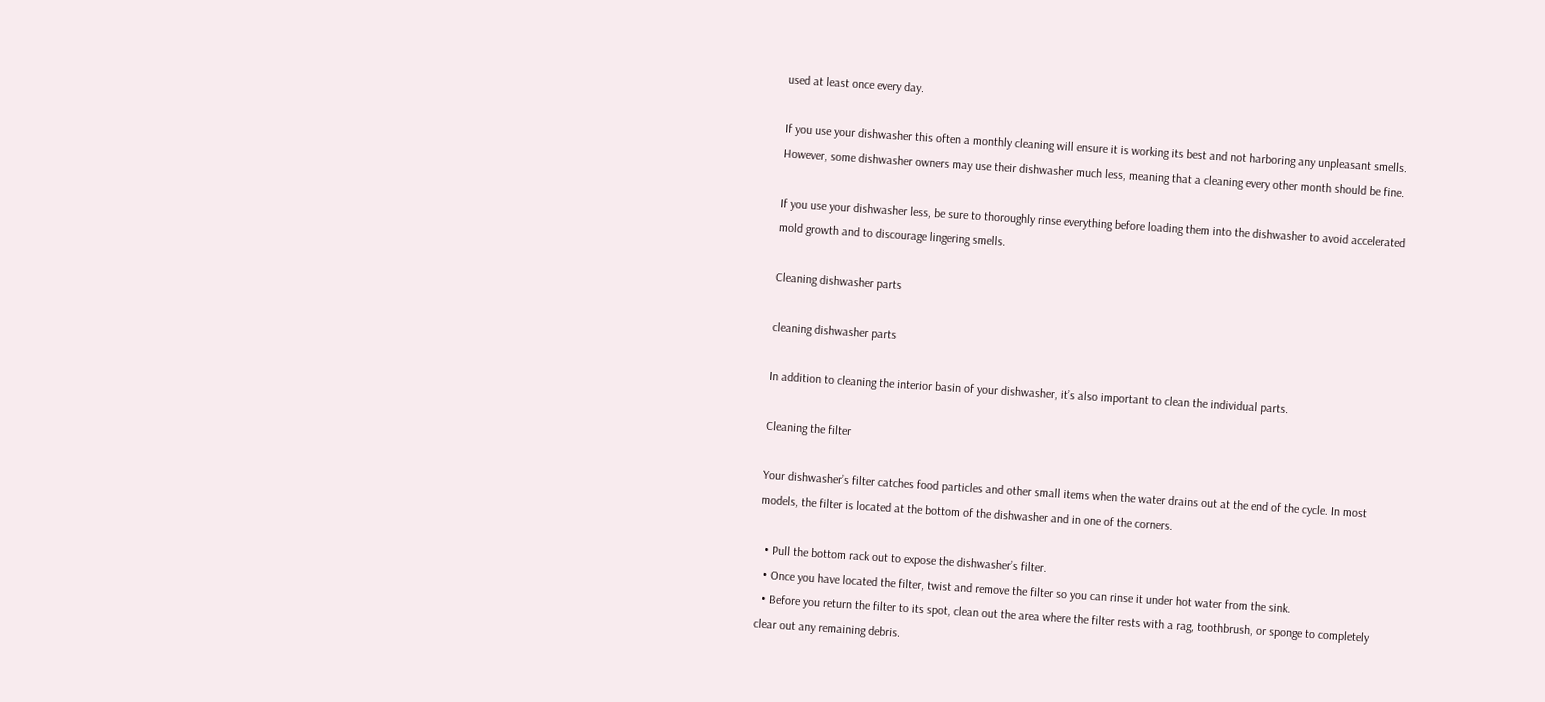used at least once every day.

If you use your dishwasher this often a monthly cleaning will ensure it is working its best and not harboring any unpleasant smells. However, some dishwasher owners may use their dishwasher much less, meaning that a cleaning every other month should be fine.

If you use your dishwasher less, be sure to thoroughly rinse everything before loading them into the dishwasher to avoid accelerated mold growth and to discourage lingering smells.

Cleaning dishwasher parts

cleaning dishwasher parts

In addition to cleaning the interior basin of your dishwasher, it’s also important to clean the individual parts.

Cleaning the filter

Your dishwasher’s filter catches food particles and other small items when the water drains out at the end of the cycle. In most models, the filter is located at the bottom of the dishwasher and in one of the corners.

  • Pull the bottom rack out to expose the dishwasher’s filter.
  • Once you have located the filter, twist and remove the filter so you can rinse it under hot water from the sink.
  • Before you return the filter to its spot, clean out the area where the filter rests with a rag, toothbrush, or sponge to completely clear out any remaining debris.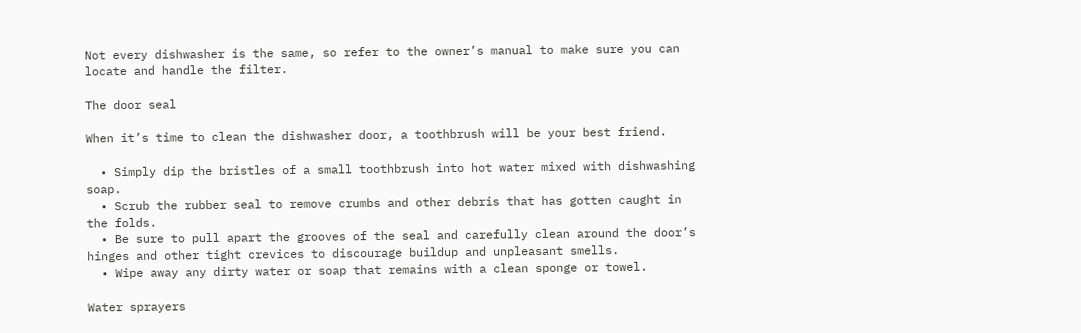Not every dishwasher is the same, so refer to the owner’s manual to make sure you can locate and handle the filter.

The door seal

When it’s time to clean the dishwasher door, a toothbrush will be your best friend.

  • Simply dip the bristles of a small toothbrush into hot water mixed with dishwashing soap.
  • Scrub the rubber seal to remove crumbs and other debris that has gotten caught in the folds.
  • Be sure to pull apart the grooves of the seal and carefully clean around the door’s hinges and other tight crevices to discourage buildup and unpleasant smells.
  • Wipe away any dirty water or soap that remains with a clean sponge or towel.

Water sprayers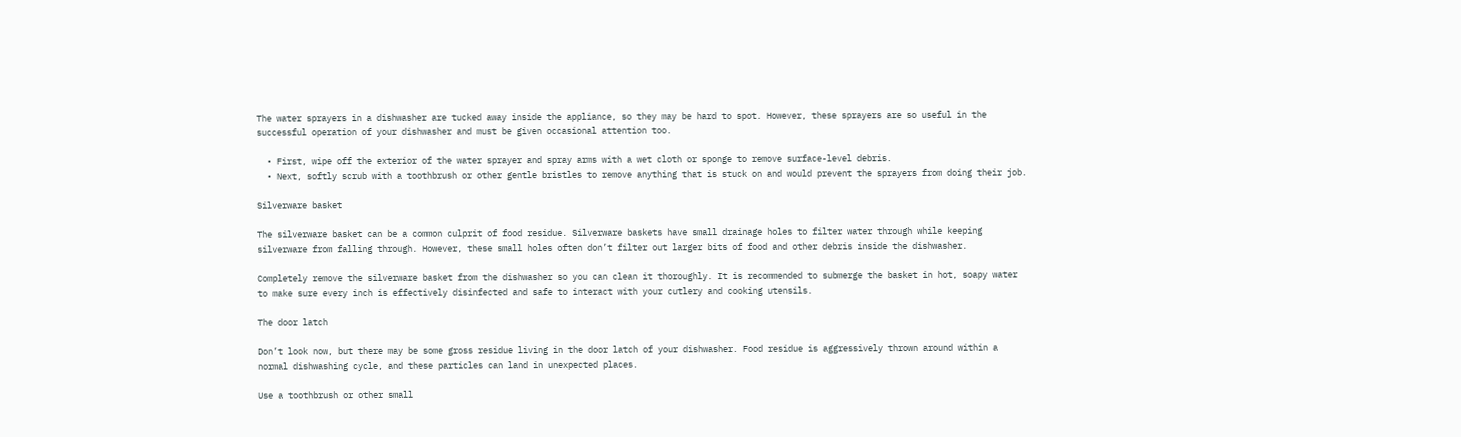The water sprayers in a dishwasher are tucked away inside the appliance, so they may be hard to spot. However, these sprayers are so useful in the successful operation of your dishwasher and must be given occasional attention too.

  • First, wipe off the exterior of the water sprayer and spray arms with a wet cloth or sponge to remove surface-level debris.
  • Next, softly scrub with a toothbrush or other gentle bristles to remove anything that is stuck on and would prevent the sprayers from doing their job.

Silverware basket

The silverware basket can be a common culprit of food residue. Silverware baskets have small drainage holes to filter water through while keeping silverware from falling through. However, these small holes often don’t filter out larger bits of food and other debris inside the dishwasher.

Completely remove the silverware basket from the dishwasher so you can clean it thoroughly. It is recommended to submerge the basket in hot, soapy water to make sure every inch is effectively disinfected and safe to interact with your cutlery and cooking utensils.

The door latch

Don’t look now, but there may be some gross residue living in the door latch of your dishwasher. Food residue is aggressively thrown around within a normal dishwashing cycle, and these particles can land in unexpected places.

Use a toothbrush or other small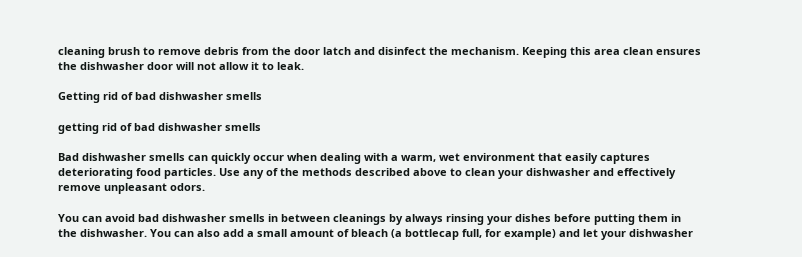cleaning brush to remove debris from the door latch and disinfect the mechanism. Keeping this area clean ensures the dishwasher door will not allow it to leak.

Getting rid of bad dishwasher smells

getting rid of bad dishwasher smells

Bad dishwasher smells can quickly occur when dealing with a warm, wet environment that easily captures deteriorating food particles. Use any of the methods described above to clean your dishwasher and effectively remove unpleasant odors.

You can avoid bad dishwasher smells in between cleanings by always rinsing your dishes before putting them in the dishwasher. You can also add a small amount of bleach (a bottlecap full, for example) and let your dishwasher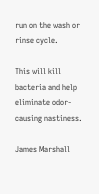run on the wash or rinse cycle.

This will kill bacteria and help eliminate odor-causing nastiness.

James Marshall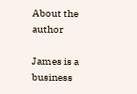About the author

James is a business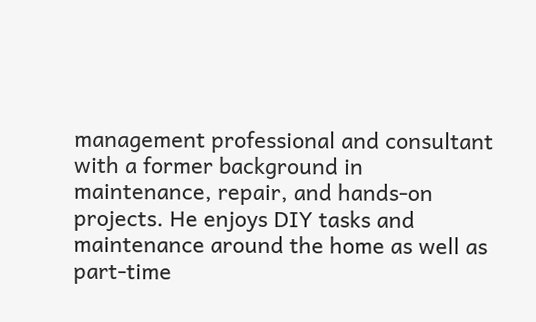management professional and consultant with a former background in maintenance, repair, and hands-on projects. He enjoys DIY tasks and maintenance around the home as well as part-time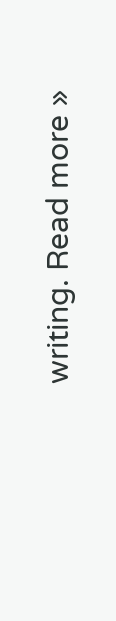writing. Read more »